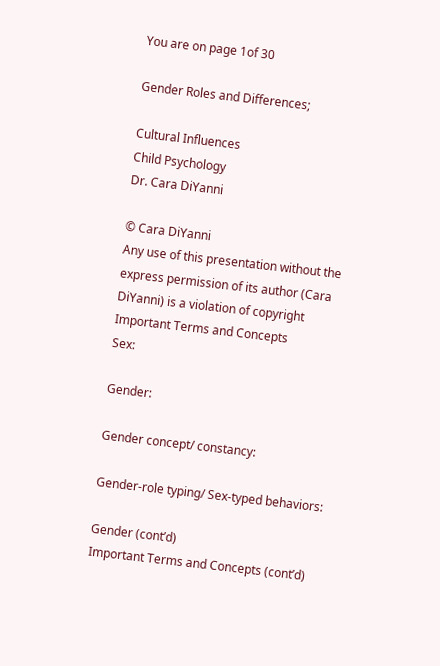You are on page 1of 30

Gender Roles and Differences;

Cultural Influences
Child Psychology
Dr. Cara DiYanni

© Cara DiYanni
Any use of this presentation without the
express permission of its author (Cara
DiYanni) is a violation of copyright
Important Terms and Concepts
Sex:

Gender:

Gender concept/ constancy:

Gender-role typing/ Sex-typed behaviors:

Gender (cont’d)
Important Terms and Concepts (cont’d)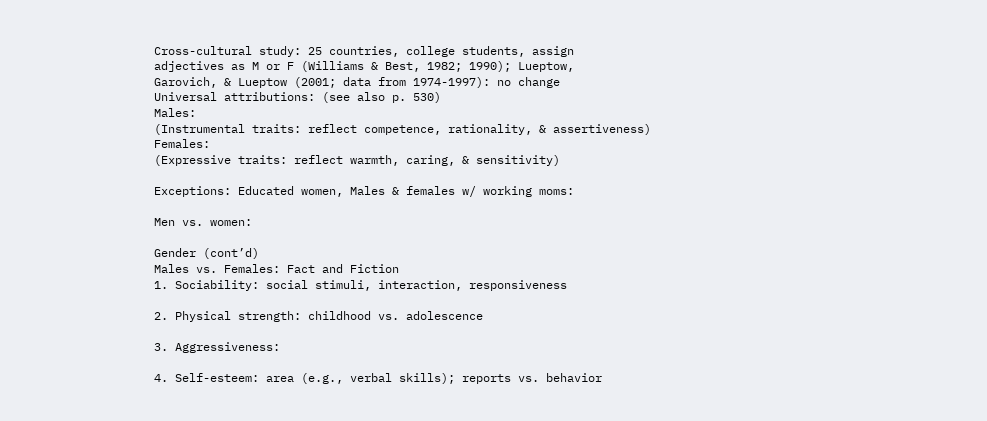Cross-cultural study: 25 countries, college students, assign
adjectives as M or F (Williams & Best, 1982; 1990); Lueptow,
Garovich, & Lueptow (2001; data from 1974-1997): no change
Universal attributions: (see also p. 530)
Males:
(Instrumental traits: reflect competence, rationality, & assertiveness)
Females:
(Expressive traits: reflect warmth, caring, & sensitivity)

Exceptions: Educated women, Males & females w/ working moms:

Men vs. women:

Gender (cont’d)
Males vs. Females: Fact and Fiction
1. Sociability: social stimuli, interaction, responsiveness

2. Physical strength: childhood vs. adolescence

3. Aggressiveness:

4. Self-esteem: area (e.g., verbal skills); reports vs. behavior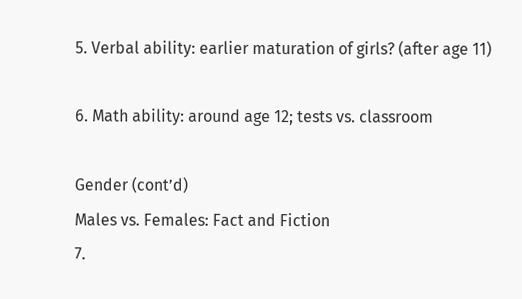5. Verbal ability: earlier maturation of girls? (after age 11)

6. Math ability: around age 12; tests vs. classroom

Gender (cont’d)
Males vs. Females: Fact and Fiction
7.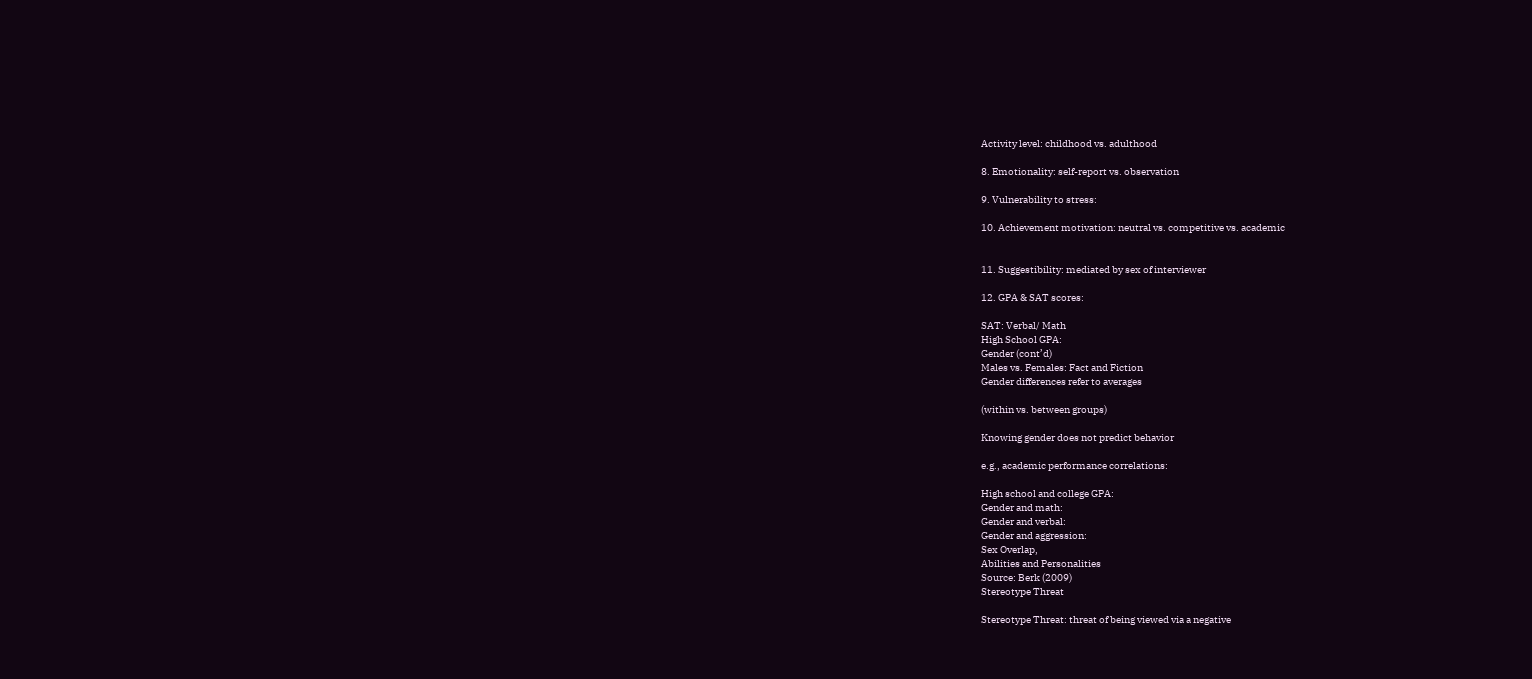Activity level: childhood vs. adulthood

8. Emotionality: self-report vs. observation

9. Vulnerability to stress:

10. Achievement motivation: neutral vs. competitive vs. academic


11. Suggestibility: mediated by sex of interviewer

12. GPA & SAT scores:

SAT: Verbal/ Math
High School GPA:
Gender (cont’d)
Males vs. Females: Fact and Fiction
Gender differences refer to averages

(within vs. between groups)

Knowing gender does not predict behavior

e.g., academic performance correlations:

High school and college GPA:
Gender and math:
Gender and verbal:
Gender and aggression:
Sex Overlap,
Abilities and Personalities
Source: Berk (2009)
Stereotype Threat

Stereotype Threat: threat of being viewed via a negative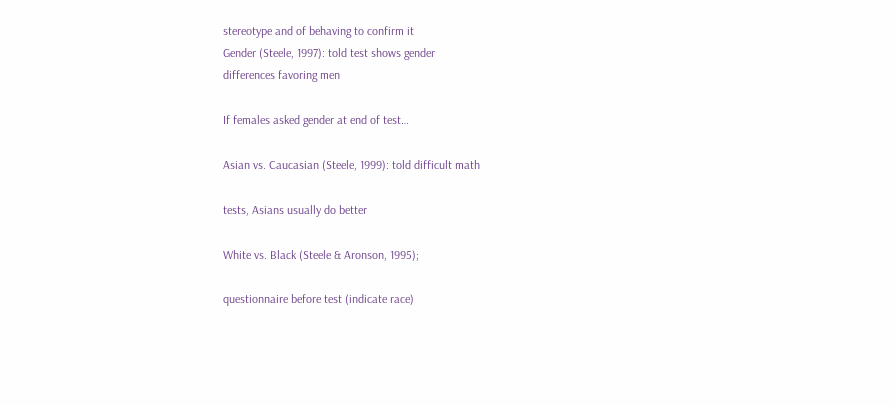stereotype and of behaving to confirm it
Gender (Steele, 1997): told test shows gender
differences favoring men

If females asked gender at end of test…

Asian vs. Caucasian (Steele, 1999): told difficult math

tests, Asians usually do better

White vs. Black (Steele & Aronson, 1995);

questionnaire before test (indicate race)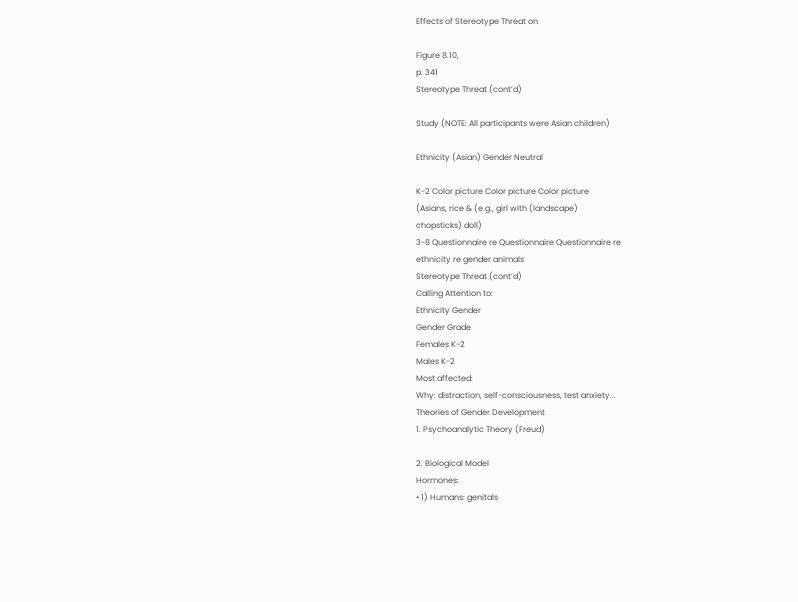Effects of Stereotype Threat on

Figure 8.10,
p. 341
Stereotype Threat (cont’d)

Study (NOTE: All participants were Asian children)

Ethnicity (Asian) Gender Neutral

K-2 Color picture Color picture Color picture
(Asians, rice & (e.g., girl with (landscape)
chopsticks) doll)
3-8 Questionnaire re Questionnaire Questionnaire re
ethnicity re gender animals
Stereotype Threat (cont’d)
Calling Attention to:
Ethnicity Gender
Gender Grade
Females K-2
Males K-2
Most affected:
Why: distraction, self-consciousness, test anxiety...
Theories of Gender Development
1. Psychoanalytic Theory (Freud)

2. Biological Model
Hormones:
• 1) Humans: genitals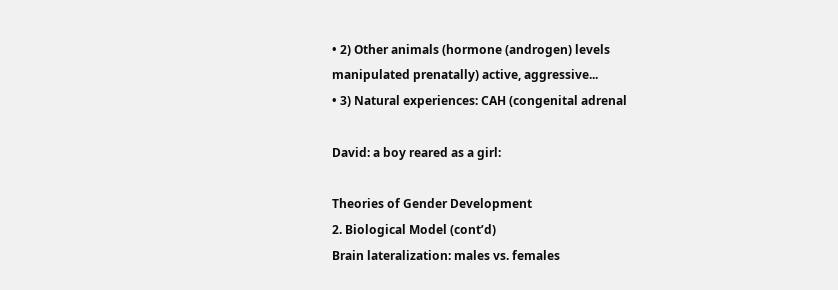• 2) Other animals (hormone (androgen) levels
manipulated prenatally) active, aggressive...
• 3) Natural experiences: CAH (congenital adrenal

David: a boy reared as a girl:

Theories of Gender Development
2. Biological Model (cont’d)
Brain lateralization: males vs. females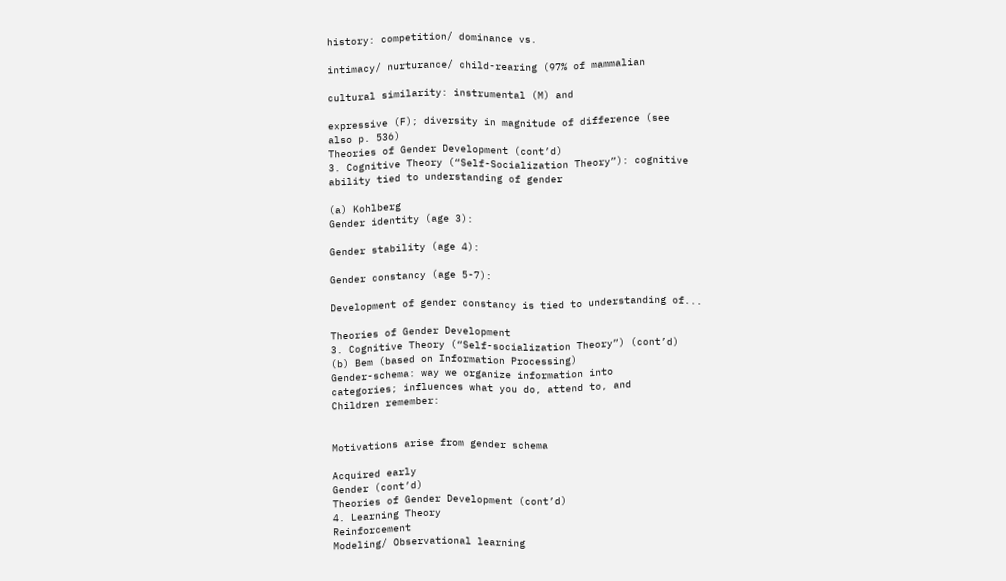history: competition/ dominance vs.

intimacy/ nurturance/ child-rearing (97% of mammalian

cultural similarity: instrumental (M) and

expressive (F); diversity in magnitude of difference (see
also p. 536)
Theories of Gender Development (cont’d)
3. Cognitive Theory (“Self-Socialization Theory”): cognitive
ability tied to understanding of gender

(a) Kohlberg
Gender identity (age 3):

Gender stability (age 4):

Gender constancy (age 5-7):

Development of gender constancy is tied to understanding of...

Theories of Gender Development
3. Cognitive Theory (“Self-socialization Theory”) (cont’d)
(b) Bem (based on Information Processing)
Gender-schema: way we organize information into
categories; influences what you do, attend to, and
Children remember:


Motivations arise from gender schema

Acquired early
Gender (cont’d)
Theories of Gender Development (cont’d)
4. Learning Theory
Reinforcement
Modeling/ Observational learning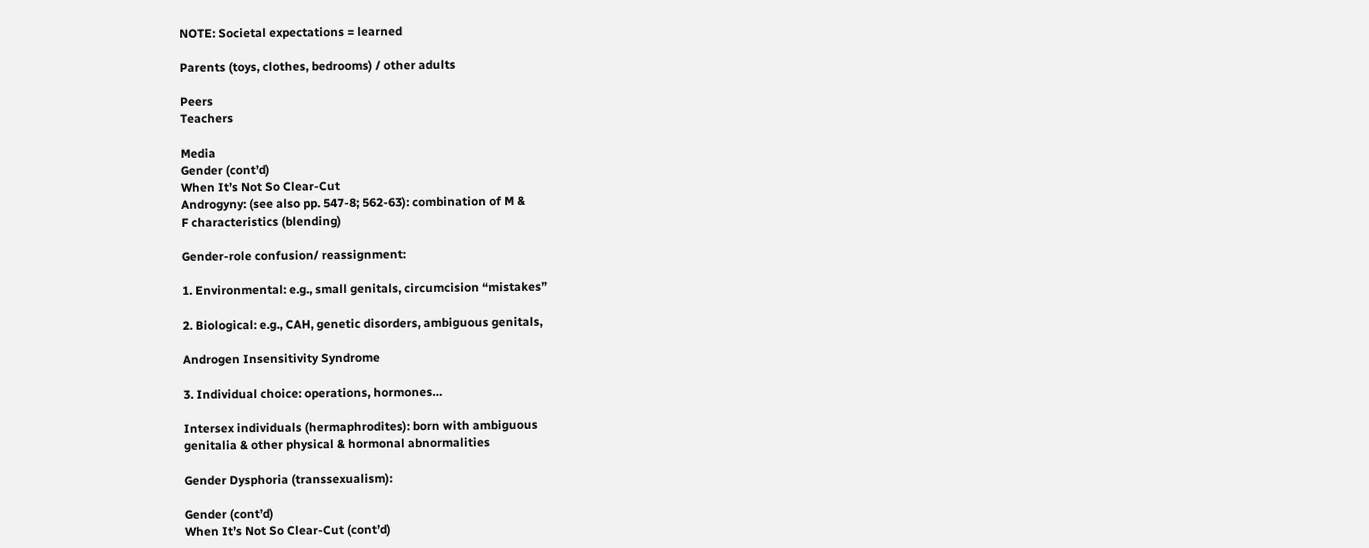NOTE: Societal expectations = learned

Parents (toys, clothes, bedrooms) / other adults

Peers
Teachers

Media
Gender (cont’d)
When It’s Not So Clear-Cut
Androgyny: (see also pp. 547-8; 562-63): combination of M &
F characteristics (blending)

Gender-role confusion/ reassignment:

1. Environmental: e.g., small genitals, circumcision “mistakes”

2. Biological: e.g., CAH, genetic disorders, ambiguous genitals,

Androgen Insensitivity Syndrome

3. Individual choice: operations, hormones…

Intersex individuals (hermaphrodites): born with ambiguous
genitalia & other physical & hormonal abnormalities

Gender Dysphoria (transsexualism):

Gender (cont’d)
When It’s Not So Clear-Cut (cont’d)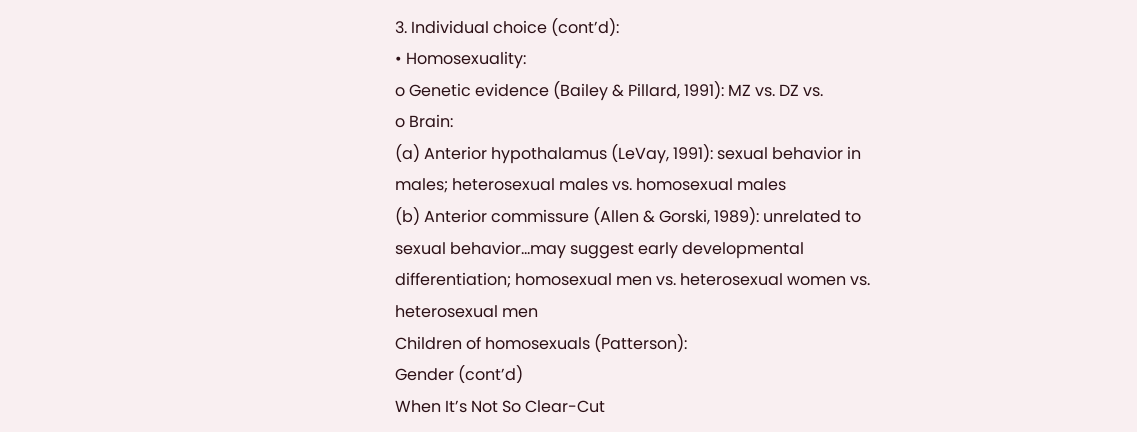3. Individual choice (cont’d):
• Homosexuality:
o Genetic evidence (Bailey & Pillard, 1991): MZ vs. DZ vs.
o Brain:
(a) Anterior hypothalamus (LeVay, 1991): sexual behavior in
males; heterosexual males vs. homosexual males
(b) Anterior commissure (Allen & Gorski, 1989): unrelated to
sexual behavior...may suggest early developmental
differentiation; homosexual men vs. heterosexual women vs.
heterosexual men
Children of homosexuals (Patterson):
Gender (cont’d)
When It’s Not So Clear-Cut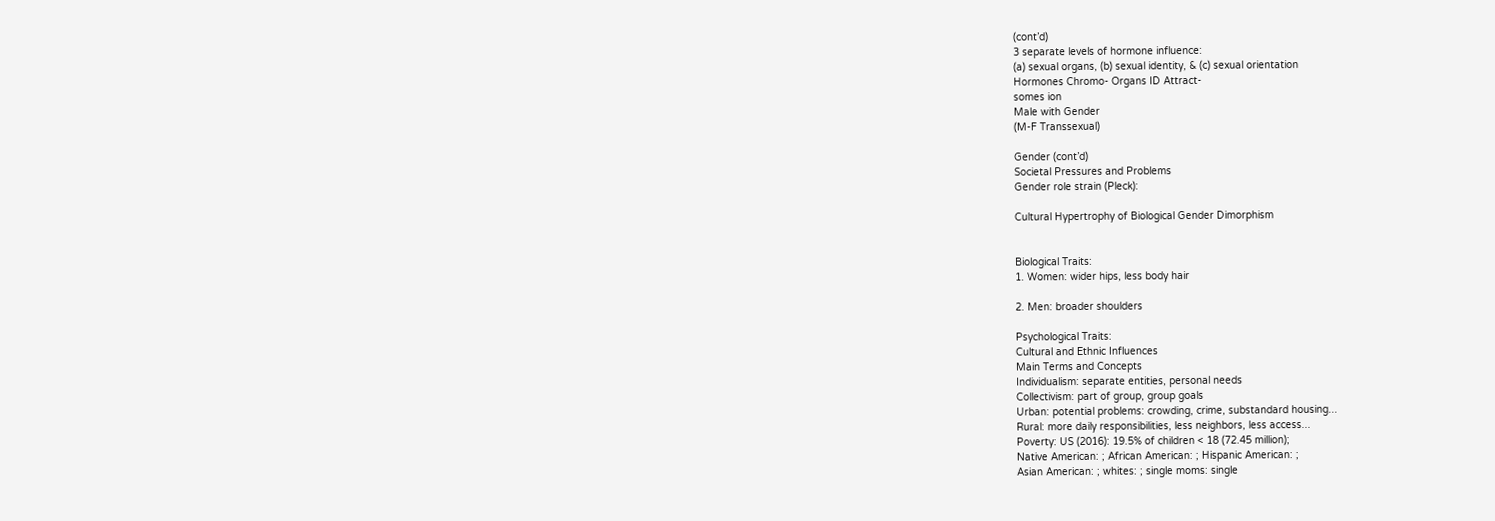(cont’d)
3 separate levels of hormone influence:
(a) sexual organs, (b) sexual identity, & (c) sexual orientation
Hormones Chromo- Organs ID Attract-
somes ion
Male with Gender
(M-F Transsexual)

Gender (cont’d)
Societal Pressures and Problems
Gender role strain (Pleck):

Cultural Hypertrophy of Biological Gender Dimorphism


Biological Traits:
1. Women: wider hips, less body hair

2. Men: broader shoulders

Psychological Traits:
Cultural and Ethnic Influences
Main Terms and Concepts
Individualism: separate entities, personal needs
Collectivism: part of group, group goals
Urban: potential problems: crowding, crime, substandard housing...
Rural: more daily responsibilities, less neighbors, less access...
Poverty: US (2016): 19.5% of children < 18 (72.45 million);
Native American: ; African American: ; Hispanic American: ;
Asian American: ; whites: ; single moms: single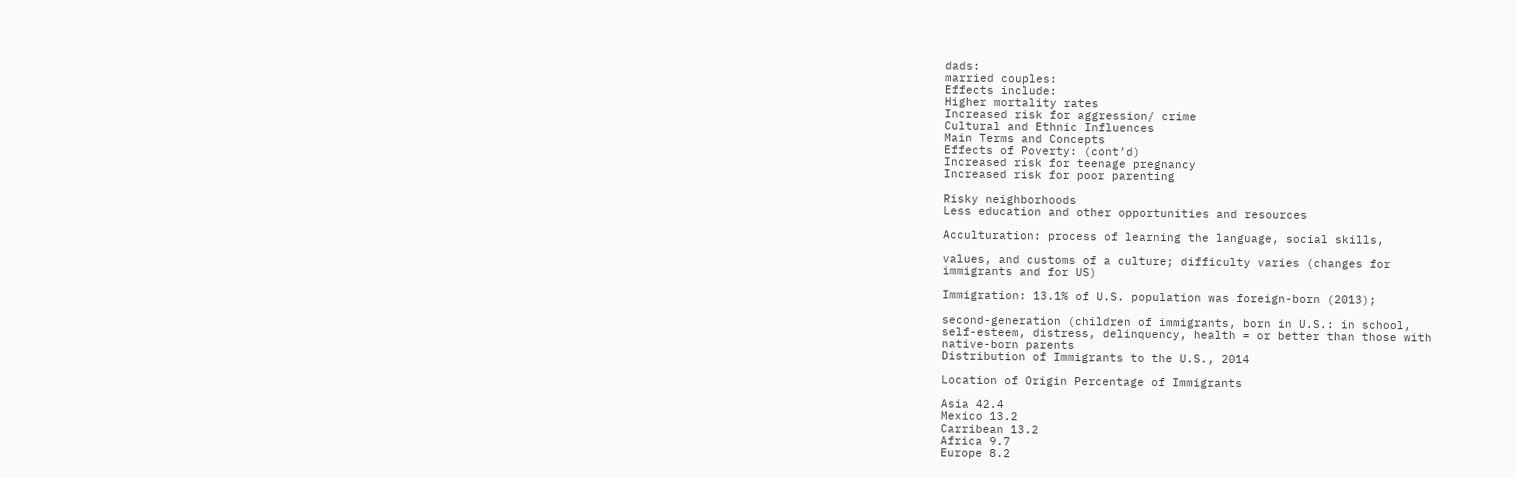dads:
married couples:
Effects include:
Higher mortality rates
Increased risk for aggression/ crime
Cultural and Ethnic Influences
Main Terms and Concepts
Effects of Poverty: (cont’d)
Increased risk for teenage pregnancy
Increased risk for poor parenting

Risky neighborhoods
Less education and other opportunities and resources

Acculturation: process of learning the language, social skills,

values, and customs of a culture; difficulty varies (changes for
immigrants and for US)

Immigration: 13.1% of U.S. population was foreign-born (2013);

second-generation (children of immigrants, born in U.S.: in school,
self-esteem, distress, delinquency, health = or better than those with
native-born parents
Distribution of Immigrants to the U.S., 2014

Location of Origin Percentage of Immigrants

Asia 42.4
Mexico 13.2
Carribean 13.2
Africa 9.7
Europe 8.2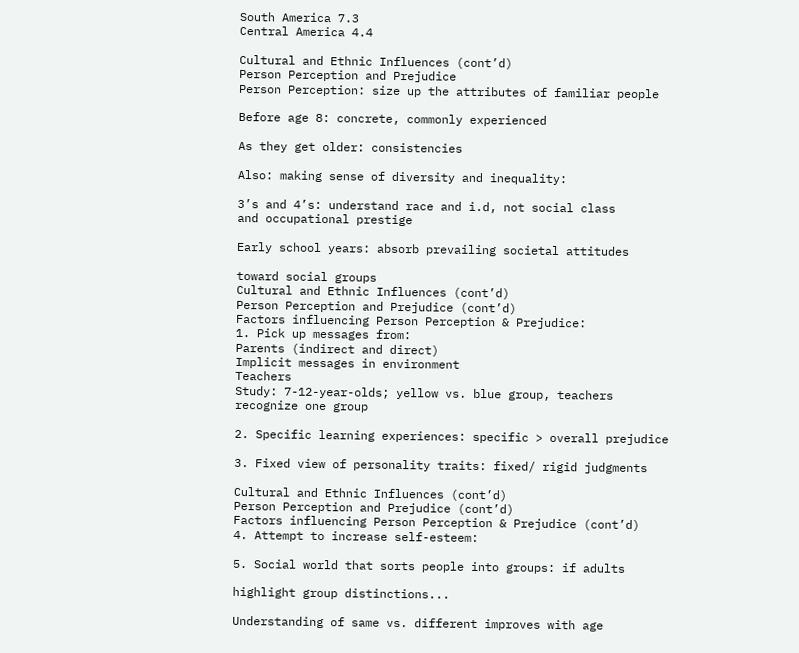South America 7.3
Central America 4.4

Cultural and Ethnic Influences (cont’d)
Person Perception and Prejudice
Person Perception: size up the attributes of familiar people

Before age 8: concrete, commonly experienced

As they get older: consistencies

Also: making sense of diversity and inequality:

3’s and 4’s: understand race and i.d, not social class
and occupational prestige

Early school years: absorb prevailing societal attitudes

toward social groups
Cultural and Ethnic Influences (cont’d)
Person Perception and Prejudice (cont’d)
Factors influencing Person Perception & Prejudice:
1. Pick up messages from:
Parents (indirect and direct)
Implicit messages in environment
Teachers
Study: 7-12-year-olds; yellow vs. blue group, teachers
recognize one group

2. Specific learning experiences: specific > overall prejudice

3. Fixed view of personality traits: fixed/ rigid judgments

Cultural and Ethnic Influences (cont’d)
Person Perception and Prejudice (cont’d)
Factors influencing Person Perception & Prejudice (cont’d)
4. Attempt to increase self-esteem:

5. Social world that sorts people into groups: if adults

highlight group distinctions...

Understanding of same vs. different improves with age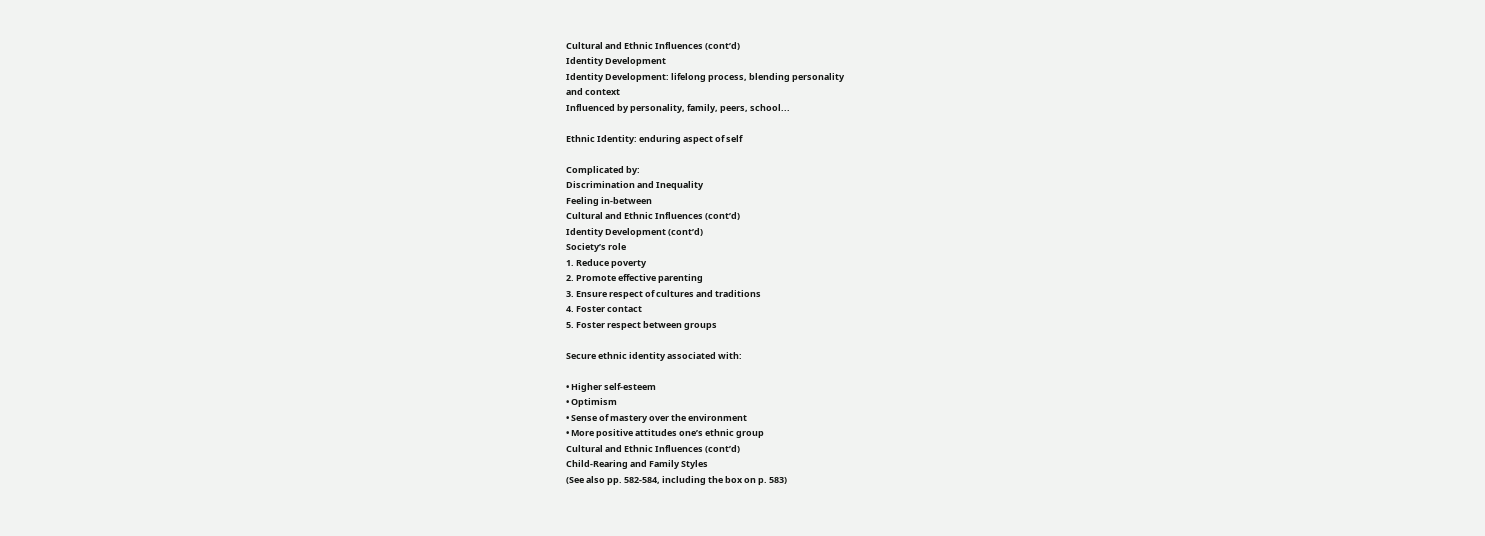Cultural and Ethnic Influences (cont’d)
Identity Development
Identity Development: lifelong process, blending personality
and context
Influenced by personality, family, peers, school...

Ethnic Identity: enduring aspect of self

Complicated by:
Discrimination and Inequality
Feeling in-between
Cultural and Ethnic Influences (cont’d)
Identity Development (cont’d)
Society’s role
1. Reduce poverty
2. Promote effective parenting
3. Ensure respect of cultures and traditions
4. Foster contact
5. Foster respect between groups

Secure ethnic identity associated with:

• Higher self-esteem
• Optimism
• Sense of mastery over the environment
• More positive attitudes one’s ethnic group
Cultural and Ethnic Influences (cont’d)
Child-Rearing and Family Styles
(See also pp. 582-584, including the box on p. 583)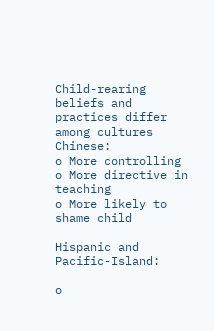Child-rearing beliefs and practices differ among cultures
Chinese:
o More controlling
o More directive in teaching
o More likely to shame child

Hispanic and Pacific-Island:

o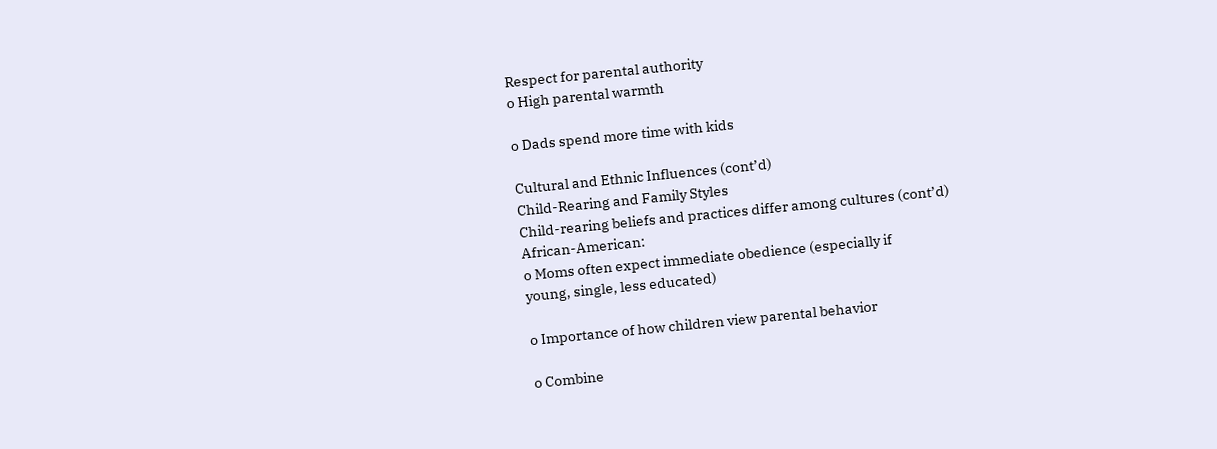Respect for parental authority
o High parental warmth

o Dads spend more time with kids

Cultural and Ethnic Influences (cont’d)
Child-Rearing and Family Styles
Child-rearing beliefs and practices differ among cultures (cont’d)
African-American:
o Moms often expect immediate obedience (especially if
young, single, less educated)

o Importance of how children view parental behavior

o Combine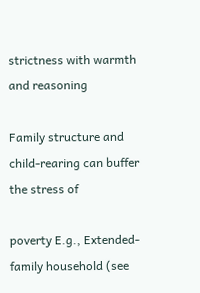strictness with warmth and reasoning

Family structure and child-rearing can buffer the stress of

poverty E.g., Extended-family household (see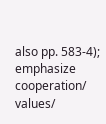also pp. 583-4);
emphasize cooperation/ values/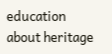education about heritage